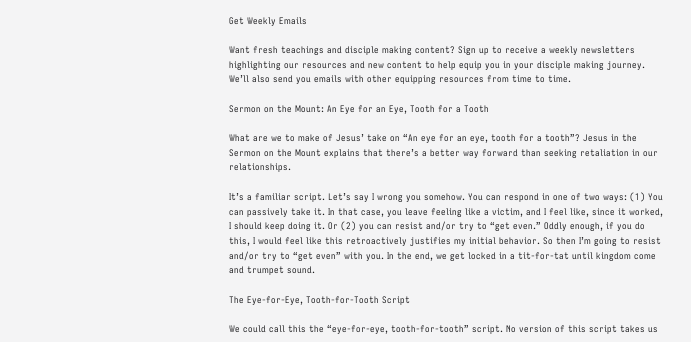Get Weekly Emails

Want fresh teachings and disciple making content? Sign up to receive a weekly newsletters highlighting our resources and new content to help equip you in your disciple making journey. We’ll also send you emails with other equipping resources from time to time.

Sermon on the Mount: An Eye for an Eye, Tooth for a Tooth

What are we to make of Jesus’ take on “An eye for an eye, tooth for a tooth”? Jesus in the Sermon on the Mount explains that there’s a better way forward than seeking retaliation in our relationships.

It’s a familiar script. Let’s say I wrong you somehow. You can respond in one of two ways: (1) You can passively take it. In that case, you leave feeling like a victim, and I feel like, since it worked, I should keep doing it. Or (2) you can resist and/or try to “get even.” Oddly enough, if you do this, I would feel like this retroactively justifies my initial behavior. So then I’m going to resist and/or try to “get even” with you. In the end, we get locked in a tit-for-tat until kingdom come and trumpet sound.

The Eye-for-Eye, Tooth-for-Tooth Script

We could call this the “eye-for-eye, tooth-for-tooth” script. No version of this script takes us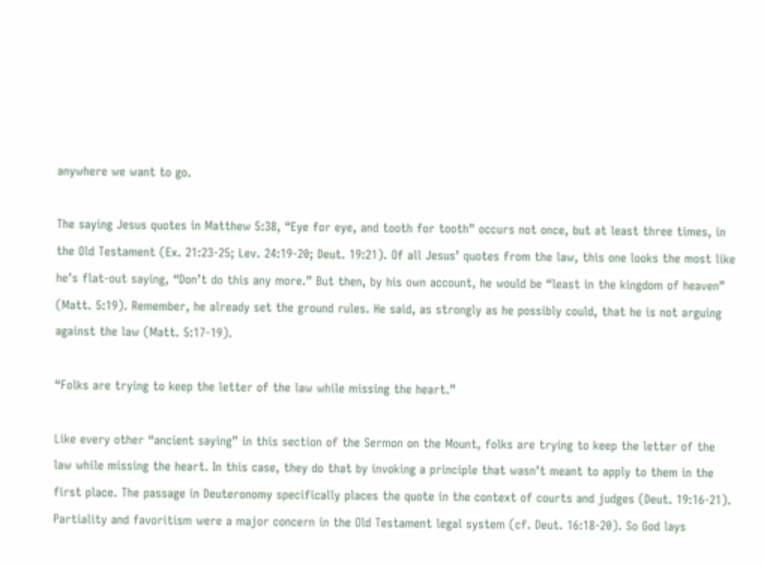anywhere we want to go.

The saying Jesus quotes in Matthew 5:38, “Eye for eye, and tooth for tooth” occurs not once, but at least three times, in the Old Testament (Ex. 21:23-25; Lev. 24:19-20; Deut. 19:21). Of all Jesus’ quotes from the law, this one looks the most like he’s flat-out saying, “Don’t do this any more.” But then, by his own account, he would be “least in the kingdom of heaven” (Matt. 5:19). Remember, he already set the ground rules. He said, as strongly as he possibly could, that he is not arguing against the law (Matt. 5:17-19).

“Folks are trying to keep the letter of the law while missing the heart.”

Like every other “ancient saying” in this section of the Sermon on the Mount, folks are trying to keep the letter of the law while missing the heart. In this case, they do that by invoking a principle that wasn’t meant to apply to them in the first place. The passage in Deuteronomy specifically places the quote in the context of courts and judges (Deut. 19:16-21). Partiality and favoritism were a major concern in the Old Testament legal system (cf. Deut. 16:18-20). So God lays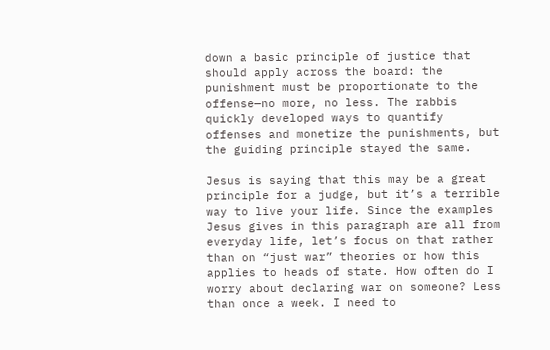down a basic principle of justice that should apply across the board: the punishment must be proportionate to the offense—no more, no less. The rabbis quickly developed ways to quantify offenses and monetize the punishments, but the guiding principle stayed the same.

Jesus is saying that this may be a great principle for a judge, but it’s a terrible way to live your life. Since the examples Jesus gives in this paragraph are all from everyday life, let’s focus on that rather than on “just war” theories or how this applies to heads of state. How often do I worry about declaring war on someone? Less than once a week. I need to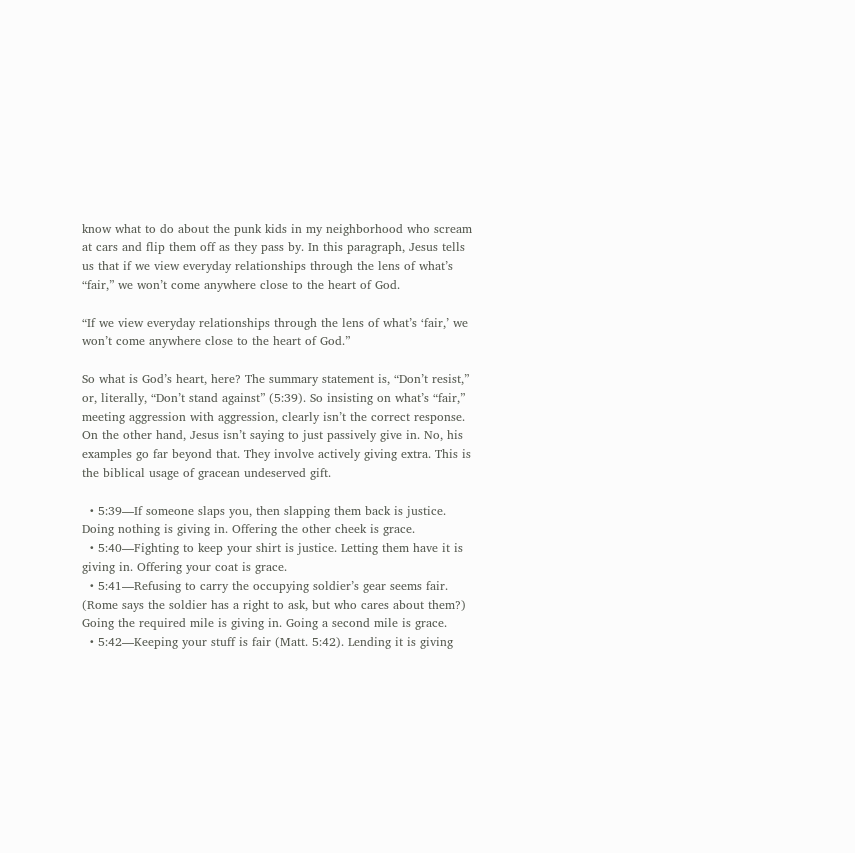know what to do about the punk kids in my neighborhood who scream at cars and flip them off as they pass by. In this paragraph, Jesus tells us that if we view everyday relationships through the lens of what’s “fair,” we won’t come anywhere close to the heart of God.

“If we view everyday relationships through the lens of what’s ‘fair,’ we won’t come anywhere close to the heart of God.”

So what is God’s heart, here? The summary statement is, “Don’t resist,” or, literally, “Don’t stand against” (5:39). So insisting on what’s “fair,” meeting aggression with aggression, clearly isn’t the correct response. On the other hand, Jesus isn’t saying to just passively give in. No, his examples go far beyond that. They involve actively giving extra. This is the biblical usage of gracean undeserved gift.

  • 5:39—If someone slaps you, then slapping them back is justice. Doing nothing is giving in. Offering the other cheek is grace.
  • 5:40—Fighting to keep your shirt is justice. Letting them have it is giving in. Offering your coat is grace.
  • 5:41—Refusing to carry the occupying soldier’s gear seems fair. (Rome says the soldier has a right to ask, but who cares about them?) Going the required mile is giving in. Going a second mile is grace.
  • 5:42—Keeping your stuff is fair (Matt. 5:42). Lending it is giving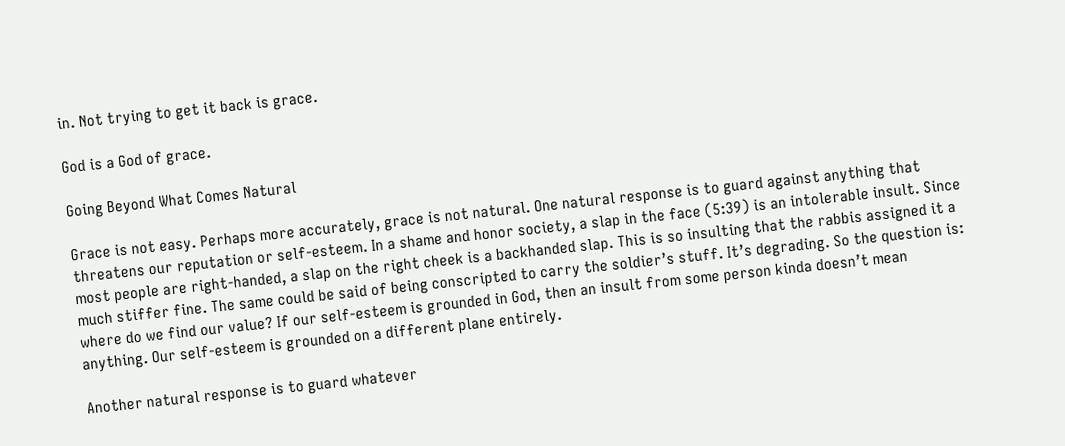in. Not trying to get it back is grace.

God is a God of grace.

Going Beyond What Comes Natural

Grace is not easy. Perhaps more accurately, grace is not natural. One natural response is to guard against anything that threatens our reputation or self-esteem. In a shame and honor society, a slap in the face (5:39) is an intolerable insult. Since most people are right-handed, a slap on the right cheek is a backhanded slap. This is so insulting that the rabbis assigned it a much stiffer fine. The same could be said of being conscripted to carry the soldier’s stuff. It’s degrading. So the question is: where do we find our value? If our self-esteem is grounded in God, then an insult from some person kinda doesn’t mean anything. Our self-esteem is grounded on a different plane entirely.

Another natural response is to guard whatever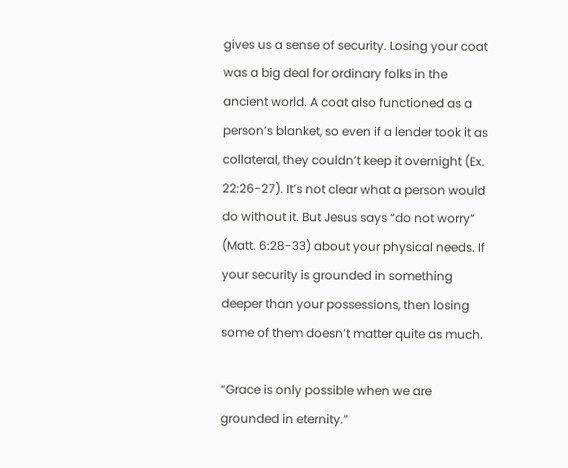gives us a sense of security. Losing your coat was a big deal for ordinary folks in the ancient world. A coat also functioned as a person’s blanket, so even if a lender took it as collateral, they couldn’t keep it overnight (Ex. 22:26-27). It’s not clear what a person would do without it. But Jesus says “do not worry” (Matt. 6:28-33) about your physical needs. If your security is grounded in something deeper than your possessions, then losing some of them doesn’t matter quite as much.

“Grace is only possible when we are grounded in eternity.”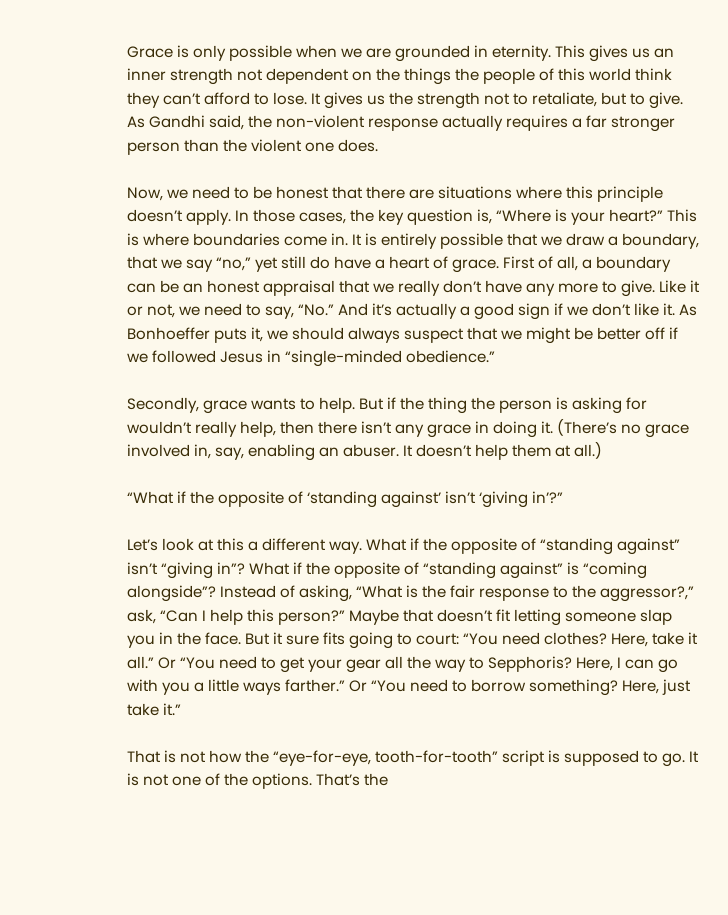Grace is only possible when we are grounded in eternity. This gives us an inner strength not dependent on the things the people of this world think they can’t afford to lose. It gives us the strength not to retaliate, but to give. As Gandhi said, the non-violent response actually requires a far stronger person than the violent one does.

Now, we need to be honest that there are situations where this principle doesn’t apply. In those cases, the key question is, “Where is your heart?” This is where boundaries come in. It is entirely possible that we draw a boundary, that we say “no,” yet still do have a heart of grace. First of all, a boundary can be an honest appraisal that we really don’t have any more to give. Like it or not, we need to say, “No.” And it’s actually a good sign if we don’t like it. As Bonhoeffer puts it, we should always suspect that we might be better off if we followed Jesus in “single-minded obedience.”

Secondly, grace wants to help. But if the thing the person is asking for wouldn’t really help, then there isn’t any grace in doing it. (There’s no grace involved in, say, enabling an abuser. It doesn’t help them at all.)

“What if the opposite of ‘standing against’ isn’t ‘giving in’?”

Let’s look at this a different way. What if the opposite of “standing against” isn’t “giving in”? What if the opposite of “standing against” is “coming alongside”? Instead of asking, “What is the fair response to the aggressor?,” ask, “Can I help this person?” Maybe that doesn’t fit letting someone slap you in the face. But it sure fits going to court: “You need clothes? Here, take it all.” Or “You need to get your gear all the way to Sepphoris? Here, I can go with you a little ways farther.” Or “You need to borrow something? Here, just take it.”

That is not how the “eye-for-eye, tooth-for-tooth” script is supposed to go. It is not one of the options. That’s the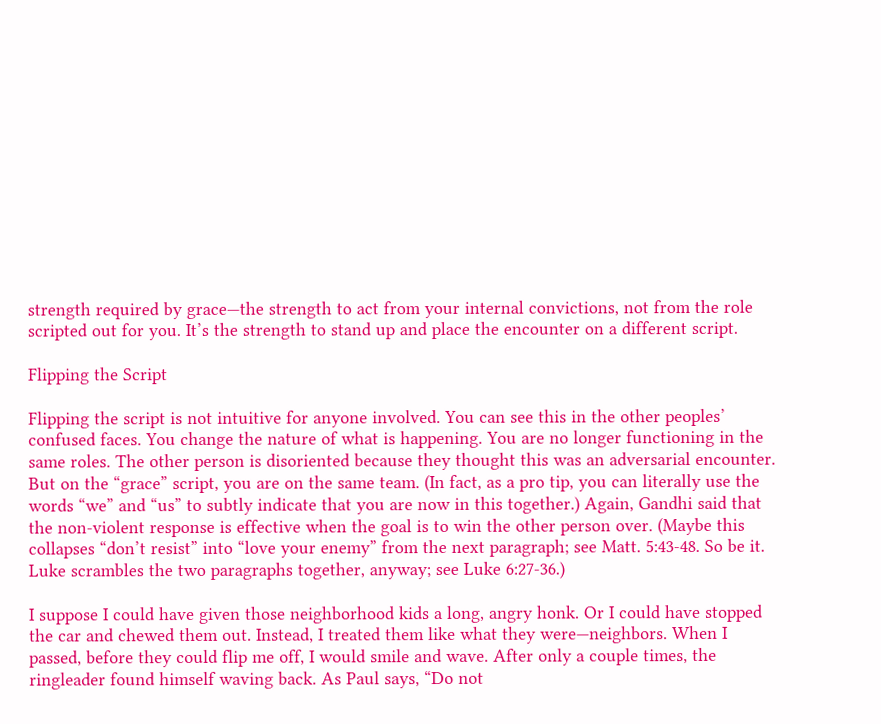strength required by grace—the strength to act from your internal convictions, not from the role scripted out for you. It’s the strength to stand up and place the encounter on a different script.

Flipping the Script

Flipping the script is not intuitive for anyone involved. You can see this in the other peoples’ confused faces. You change the nature of what is happening. You are no longer functioning in the same roles. The other person is disoriented because they thought this was an adversarial encounter. But on the “grace” script, you are on the same team. (In fact, as a pro tip, you can literally use the words “we” and “us” to subtly indicate that you are now in this together.) Again, Gandhi said that the non-violent response is effective when the goal is to win the other person over. (Maybe this collapses “don’t resist” into “love your enemy” from the next paragraph; see Matt. 5:43-48. So be it. Luke scrambles the two paragraphs together, anyway; see Luke 6:27-36.)

I suppose I could have given those neighborhood kids a long, angry honk. Or I could have stopped the car and chewed them out. Instead, I treated them like what they were—neighbors. When I passed, before they could flip me off, I would smile and wave. After only a couple times, the ringleader found himself waving back. As Paul says, “Do not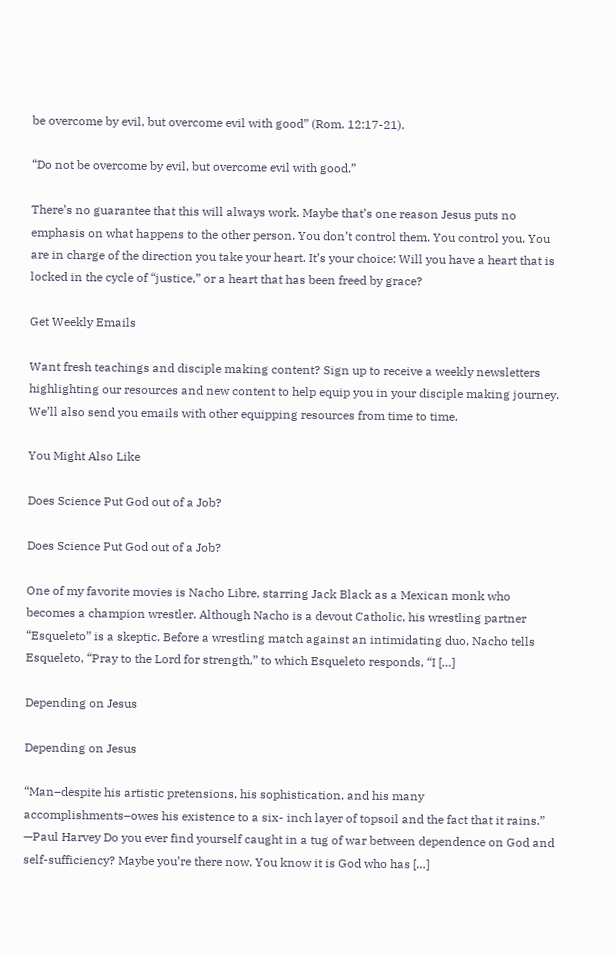be overcome by evil, but overcome evil with good” (Rom. 12:17-21).

“Do not be overcome by evil, but overcome evil with good.”

There’s no guarantee that this will always work. Maybe that’s one reason Jesus puts no emphasis on what happens to the other person. You don’t control them. You control you. You are in charge of the direction you take your heart. It’s your choice: Will you have a heart that is locked in the cycle of “justice,” or a heart that has been freed by grace?

Get Weekly Emails

Want fresh teachings and disciple making content? Sign up to receive a weekly newsletters highlighting our resources and new content to help equip you in your disciple making journey. We’ll also send you emails with other equipping resources from time to time.

You Might Also Like

Does Science Put God out of a Job?

Does Science Put God out of a Job?

One of my favorite movies is Nacho Libre, starring Jack Black as a Mexican monk who becomes a champion wrestler. Although Nacho is a devout Catholic, his wrestling partner “Esqueleto” is a skeptic. Before a wrestling match against an intimidating duo, Nacho tells Esqueleto, “Pray to the Lord for strength,” to which Esqueleto responds, “I […]

Depending on Jesus

Depending on Jesus

“Man–despite his artistic pretensions, his sophistication, and his many accomplishments–owes his existence to a six- inch layer of topsoil and the fact that it rains.” —Paul Harvey Do you ever find yourself caught in a tug of war between dependence on God and self-sufficiency? Maybe you’re there now. You know it is God who has […]